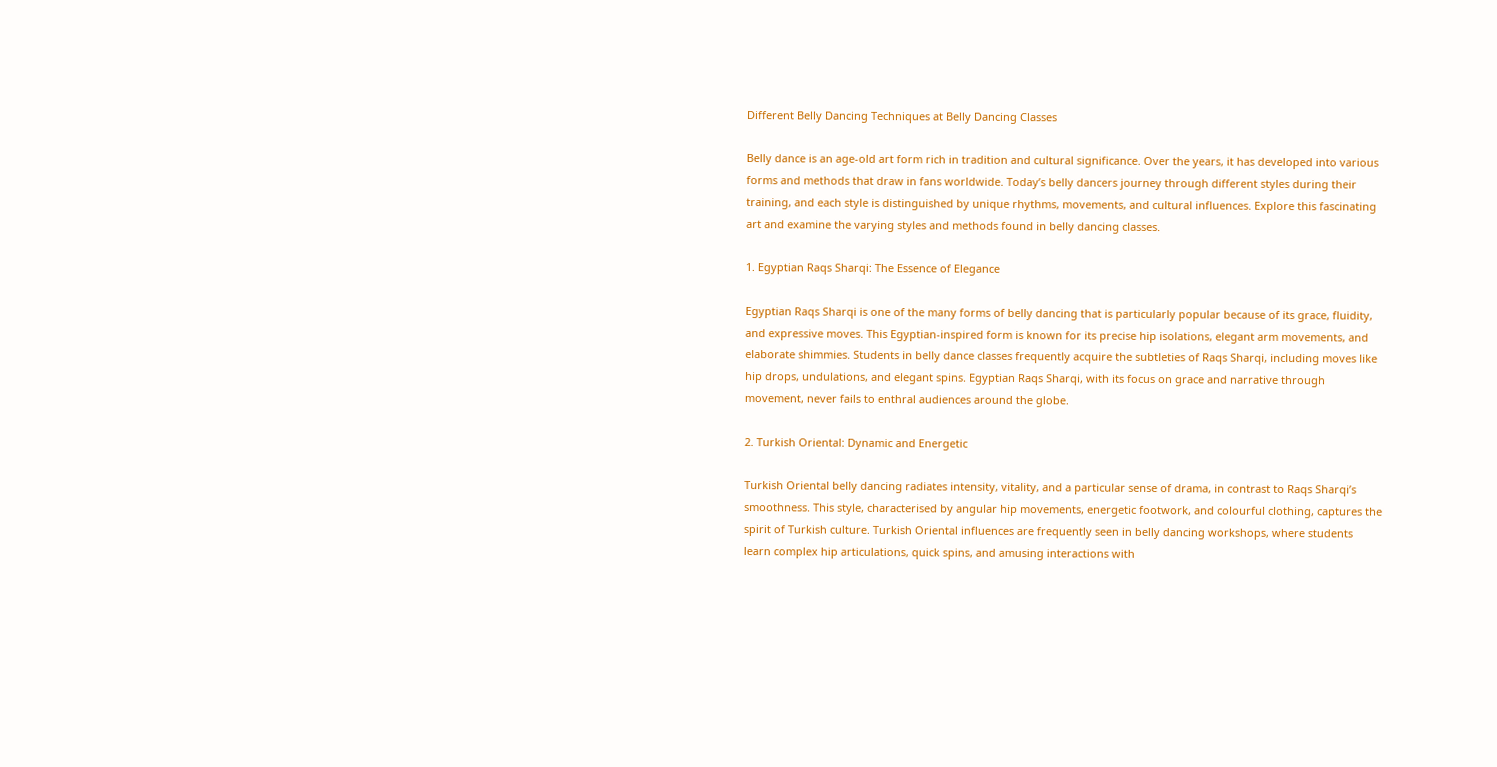Different Belly Dancing Techniques at Belly Dancing Classes

Belly dance is an age-old art form rich in tradition and cultural significance. Over the years, it has developed into various forms and methods that draw in fans worldwide. Today’s belly dancers journey through different styles during their training, and each style is distinguished by unique rhythms, movements, and cultural influences. Explore this fascinating art and examine the varying styles and methods found in belly dancing classes.

1. Egyptian Raqs Sharqi: The Essence of Elegance

Egyptian Raqs Sharqi is one of the many forms of belly dancing that is particularly popular because of its grace, fluidity, and expressive moves. This Egyptian-inspired form is known for its precise hip isolations, elegant arm movements, and elaborate shimmies. Students in belly dance classes frequently acquire the subtleties of Raqs Sharqi, including moves like hip drops, undulations, and elegant spins. Egyptian Raqs Sharqi, with its focus on grace and narrative through movement, never fails to enthral audiences around the globe.

2. Turkish Oriental: Dynamic and Energetic

Turkish Oriental belly dancing radiates intensity, vitality, and a particular sense of drama, in contrast to Raqs Sharqi’s smoothness. This style, characterised by angular hip movements, energetic footwork, and colourful clothing, captures the spirit of Turkish culture. Turkish Oriental influences are frequently seen in belly dancing workshops, where students learn complex hip articulations, quick spins, and amusing interactions with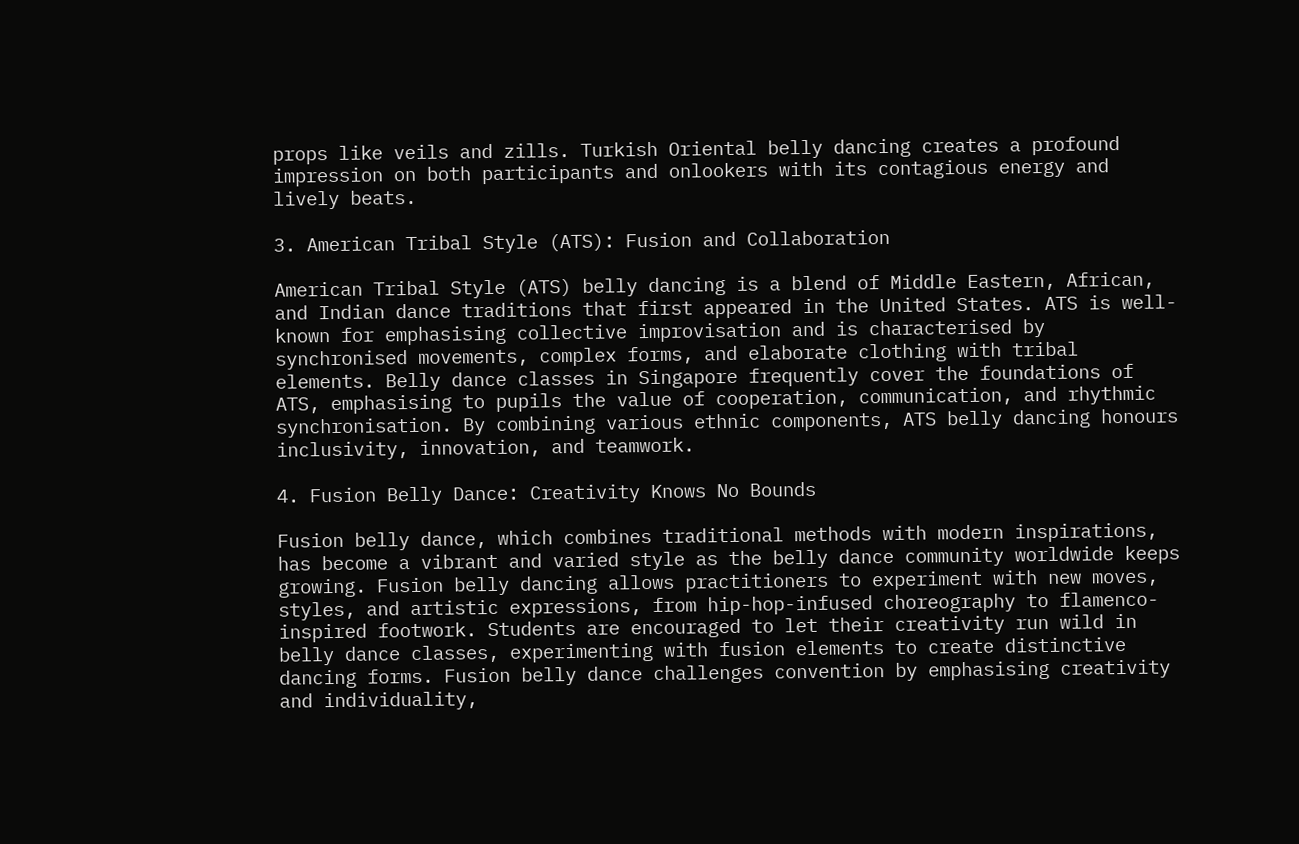props like veils and zills. Turkish Oriental belly dancing creates a profound impression on both participants and onlookers with its contagious energy and lively beats.

3. American Tribal Style (ATS): Fusion and Collaboration

American Tribal Style (ATS) belly dancing is a blend of Middle Eastern, African, and Indian dance traditions that first appeared in the United States. ATS is well-known for emphasising collective improvisation and is characterised by synchronised movements, complex forms, and elaborate clothing with tribal elements. Belly dance classes in Singapore frequently cover the foundations of ATS, emphasising to pupils the value of cooperation, communication, and rhythmic synchronisation. By combining various ethnic components, ATS belly dancing honours inclusivity, innovation, and teamwork.

4. Fusion Belly Dance: Creativity Knows No Bounds

Fusion belly dance, which combines traditional methods with modern inspirations, has become a vibrant and varied style as the belly dance community worldwide keeps growing. Fusion belly dancing allows practitioners to experiment with new moves, styles, and artistic expressions, from hip-hop-infused choreography to flamenco-inspired footwork. Students are encouraged to let their creativity run wild in belly dance classes, experimenting with fusion elements to create distinctive dancing forms. Fusion belly dance challenges convention by emphasising creativity and individuality,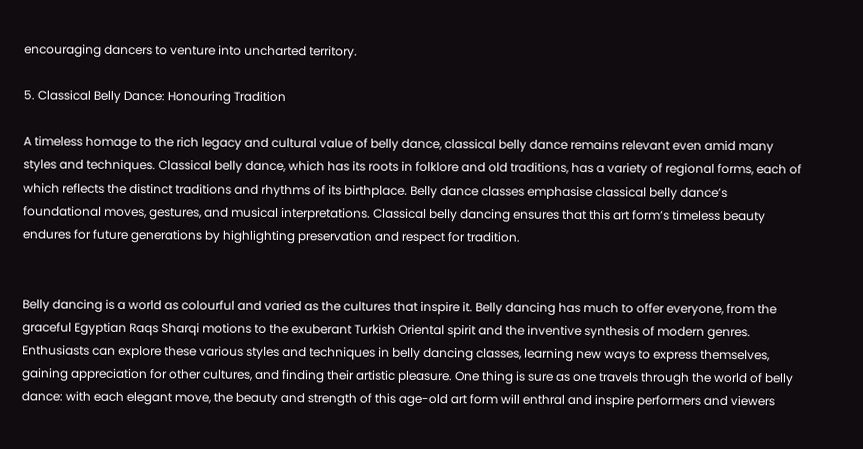encouraging dancers to venture into uncharted territory.

5. Classical Belly Dance: Honouring Tradition

A timeless homage to the rich legacy and cultural value of belly dance, classical belly dance remains relevant even amid many styles and techniques. Classical belly dance, which has its roots in folklore and old traditions, has a variety of regional forms, each of which reflects the distinct traditions and rhythms of its birthplace. Belly dance classes emphasise classical belly dance’s foundational moves, gestures, and musical interpretations. Classical belly dancing ensures that this art form’s timeless beauty endures for future generations by highlighting preservation and respect for tradition.


Belly dancing is a world as colourful and varied as the cultures that inspire it. Belly dancing has much to offer everyone, from the graceful Egyptian Raqs Sharqi motions to the exuberant Turkish Oriental spirit and the inventive synthesis of modern genres. Enthusiasts can explore these various styles and techniques in belly dancing classes, learning new ways to express themselves, gaining appreciation for other cultures, and finding their artistic pleasure. One thing is sure as one travels through the world of belly dance: with each elegant move, the beauty and strength of this age-old art form will enthral and inspire performers and viewers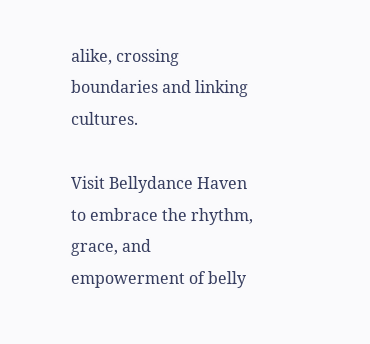alike, crossing boundaries and linking cultures.

Visit Bellydance Haven to embrace the rhythm, grace, and empowerment of belly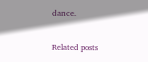dance.

Related posts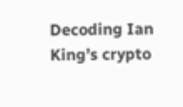Decoding Ian King’s crypto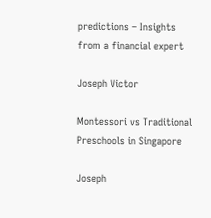predictions – Insights from a financial expert

Joseph Victor

Montessori vs Traditional Preschools in Singapore

Joseph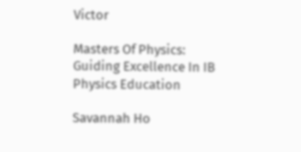Victor

Masters Of Physics: Guiding Excellence In IB Physics Education

Savannah Ho